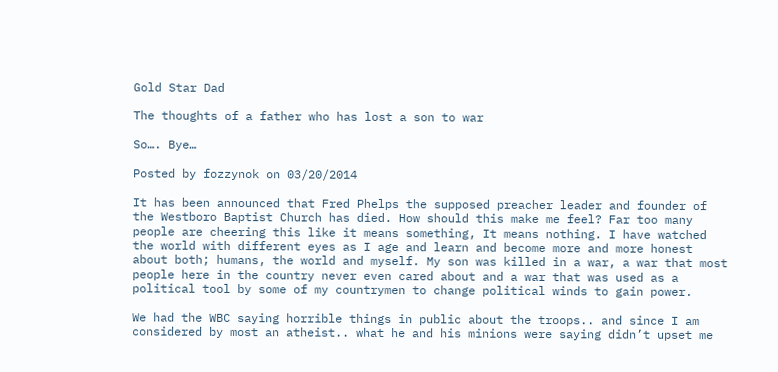Gold Star Dad

The thoughts of a father who has lost a son to war

So…. Bye…

Posted by fozzynok on 03/20/2014

It has been announced that Fred Phelps the supposed preacher leader and founder of the Westboro Baptist Church has died. How should this make me feel? Far too many people are cheering this like it means something, It means nothing. I have watched the world with different eyes as I age and learn and become more and more honest about both; humans, the world and myself. My son was killed in a war, a war that most people here in the country never even cared about and a war that was used as a political tool by some of my countrymen to change political winds to gain power.

We had the WBC saying horrible things in public about the troops.. and since I am considered by most an atheist.. what he and his minions were saying didn’t upset me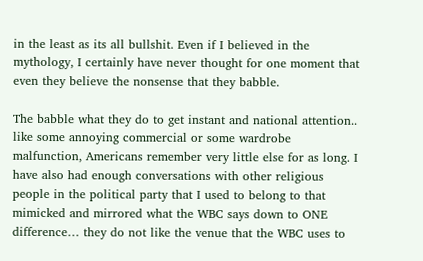in the least as its all bullshit. Even if I believed in the mythology, I certainly have never thought for one moment that even they believe the nonsense that they babble.

The babble what they do to get instant and national attention.. like some annoying commercial or some wardrobe malfunction, Americans remember very little else for as long. I have also had enough conversations with other religious people in the political party that I used to belong to that mimicked and mirrored what the WBC says down to ONE difference… they do not like the venue that the WBC uses to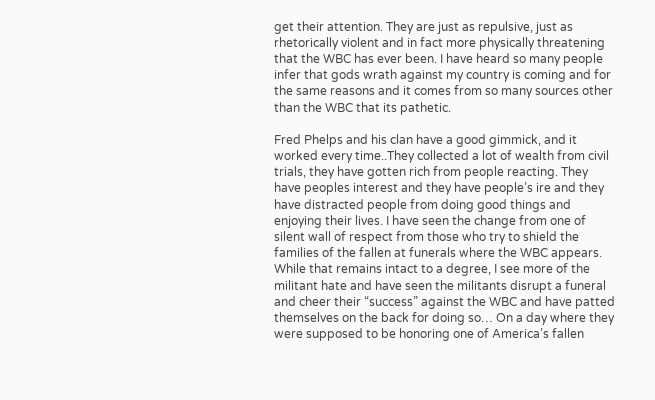get their attention. They are just as repulsive, just as rhetorically violent and in fact more physically threatening that the WBC has ever been. I have heard so many people infer that gods wrath against my country is coming and for the same reasons and it comes from so many sources other than the WBC that its pathetic.

Fred Phelps and his clan have a good gimmick, and it worked every time..They collected a lot of wealth from civil trials, they have gotten rich from people reacting. They have peoples interest and they have people’s ire and they have distracted people from doing good things and enjoying their lives. I have seen the change from one of silent wall of respect from those who try to shield the families of the fallen at funerals where the WBC appears. While that remains intact to a degree, I see more of the militant hate and have seen the militants disrupt a funeral and cheer their “success” against the WBC and have patted themselves on the back for doing so… On a day where they were supposed to be honoring one of America’s fallen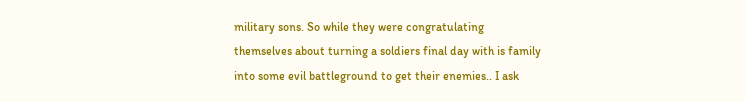military sons. So while they were congratulating themselves about turning a soldiers final day with is family into some evil battleground to get their enemies.. I ask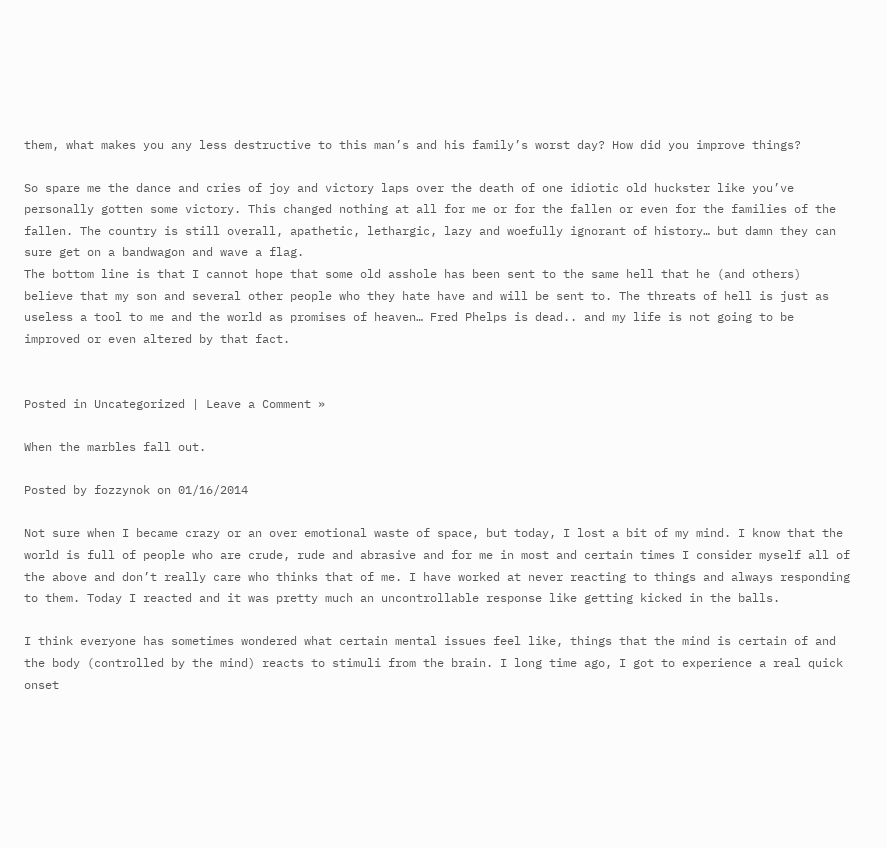them, what makes you any less destructive to this man’s and his family’s worst day? How did you improve things?

So spare me the dance and cries of joy and victory laps over the death of one idiotic old huckster like you’ve personally gotten some victory. This changed nothing at all for me or for the fallen or even for the families of the fallen. The country is still overall, apathetic, lethargic, lazy and woefully ignorant of history… but damn they can sure get on a bandwagon and wave a flag.
The bottom line is that I cannot hope that some old asshole has been sent to the same hell that he (and others) believe that my son and several other people who they hate have and will be sent to. The threats of hell is just as useless a tool to me and the world as promises of heaven… Fred Phelps is dead.. and my life is not going to be improved or even altered by that fact.


Posted in Uncategorized | Leave a Comment »

When the marbles fall out.

Posted by fozzynok on 01/16/2014

Not sure when I became crazy or an over emotional waste of space, but today, I lost a bit of my mind. I know that the world is full of people who are crude, rude and abrasive and for me in most and certain times I consider myself all of the above and don’t really care who thinks that of me. I have worked at never reacting to things and always responding to them. Today I reacted and it was pretty much an uncontrollable response like getting kicked in the balls.

I think everyone has sometimes wondered what certain mental issues feel like, things that the mind is certain of and the body (controlled by the mind) reacts to stimuli from the brain. I long time ago, I got to experience a real quick onset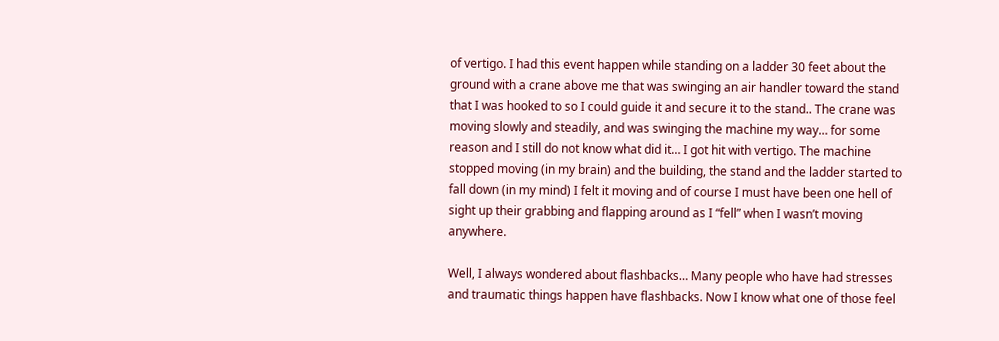of vertigo. I had this event happen while standing on a ladder 30 feet about the ground with a crane above me that was swinging an air handler toward the stand that I was hooked to so I could guide it and secure it to the stand.. The crane was moving slowly and steadily, and was swinging the machine my way… for some reason and I still do not know what did it… I got hit with vertigo. The machine stopped moving (in my brain) and the building, the stand and the ladder started to fall down (in my mind) I felt it moving and of course I must have been one hell of sight up their grabbing and flapping around as I “fell” when I wasn’t moving anywhere.

Well, I always wondered about flashbacks… Many people who have had stresses and traumatic things happen have flashbacks. Now I know what one of those feel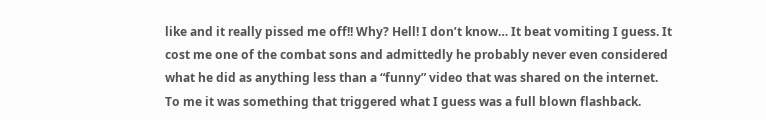like and it really pissed me off!! Why? Hell! I don’t know… It beat vomiting I guess. It cost me one of the combat sons and admittedly he probably never even considered what he did as anything less than a “funny” video that was shared on the internet. To me it was something that triggered what I guess was a full blown flashback.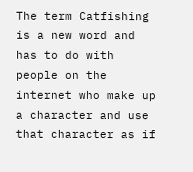The term Catfishing is a new word and has to do with people on the internet who make up a character and use that character as if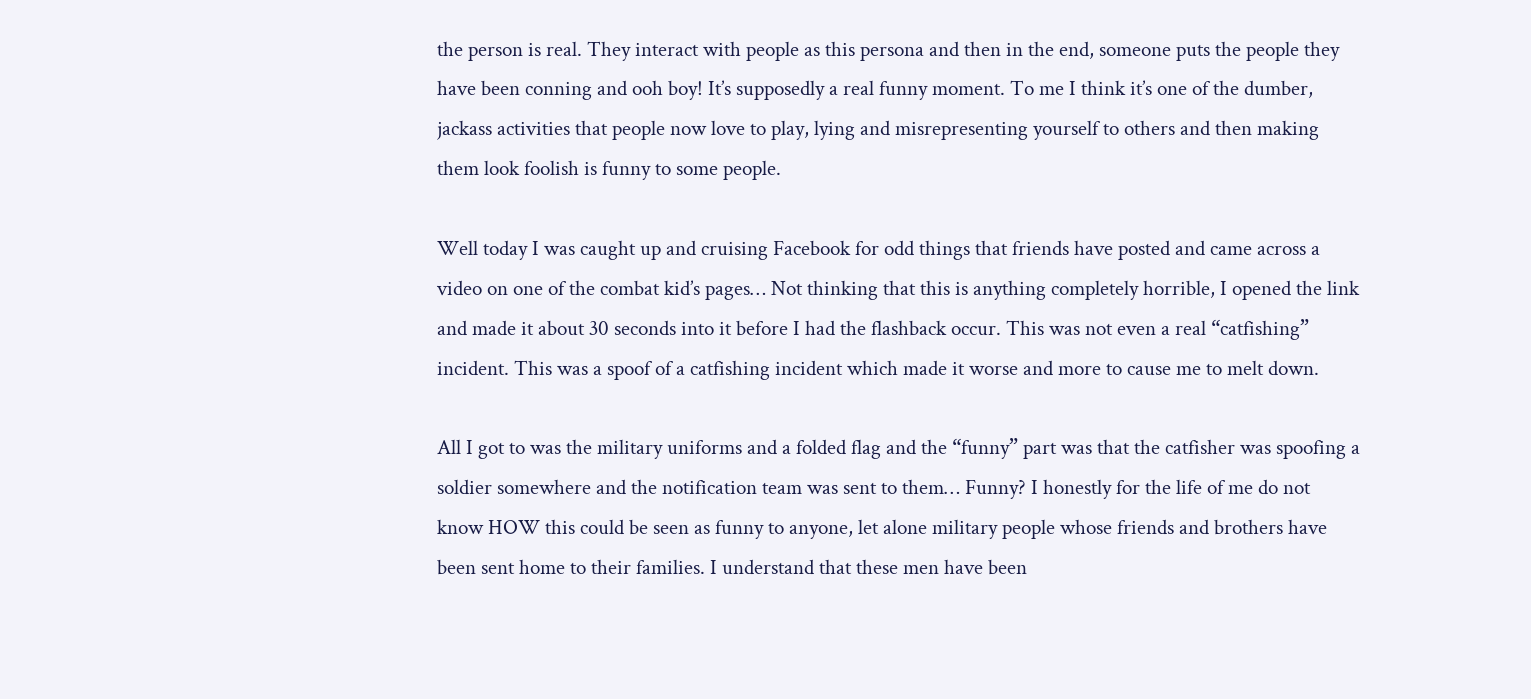the person is real. They interact with people as this persona and then in the end, someone puts the people they have been conning and ooh boy! It’s supposedly a real funny moment. To me I think it’s one of the dumber, jackass activities that people now love to play, lying and misrepresenting yourself to others and then making them look foolish is funny to some people.

Well today I was caught up and cruising Facebook for odd things that friends have posted and came across a video on one of the combat kid’s pages… Not thinking that this is anything completely horrible, I opened the link and made it about 30 seconds into it before I had the flashback occur. This was not even a real “catfishing” incident. This was a spoof of a catfishing incident which made it worse and more to cause me to melt down.

All I got to was the military uniforms and a folded flag and the “funny” part was that the catfisher was spoofing a soldier somewhere and the notification team was sent to them… Funny? I honestly for the life of me do not know HOW this could be seen as funny to anyone, let alone military people whose friends and brothers have been sent home to their families. I understand that these men have been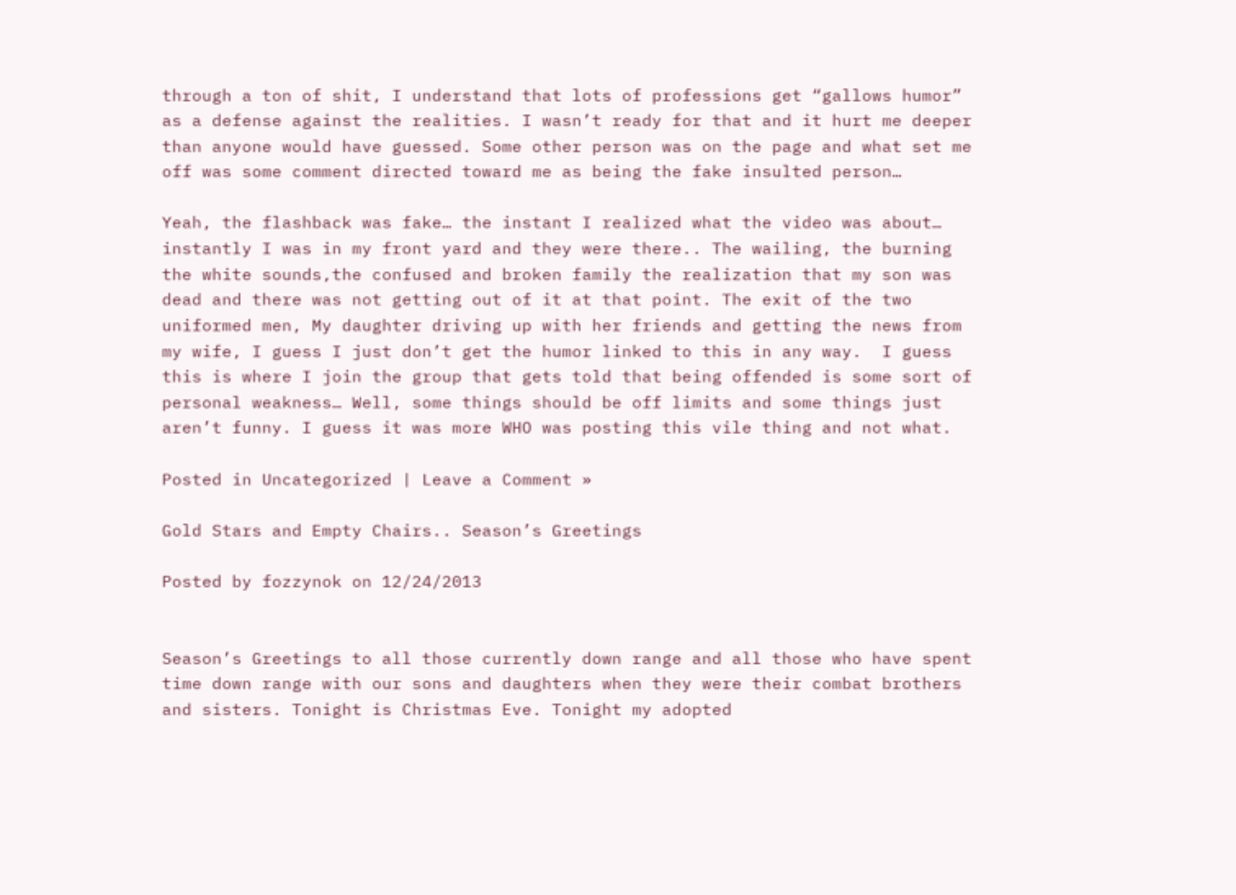through a ton of shit, I understand that lots of professions get “gallows humor” as a defense against the realities. I wasn’t ready for that and it hurt me deeper than anyone would have guessed. Some other person was on the page and what set me off was some comment directed toward me as being the fake insulted person…

Yeah, the flashback was fake… the instant I realized what the video was about… instantly I was in my front yard and they were there.. The wailing, the burning the white sounds,the confused and broken family the realization that my son was dead and there was not getting out of it at that point. The exit of the two uniformed men, My daughter driving up with her friends and getting the news from my wife, I guess I just don’t get the humor linked to this in any way.  I guess this is where I join the group that gets told that being offended is some sort of personal weakness… Well, some things should be off limits and some things just aren’t funny. I guess it was more WHO was posting this vile thing and not what.

Posted in Uncategorized | Leave a Comment »

Gold Stars and Empty Chairs.. Season’s Greetings

Posted by fozzynok on 12/24/2013


Season’s Greetings to all those currently down range and all those who have spent time down range with our sons and daughters when they were their combat brothers and sisters. Tonight is Christmas Eve. Tonight my adopted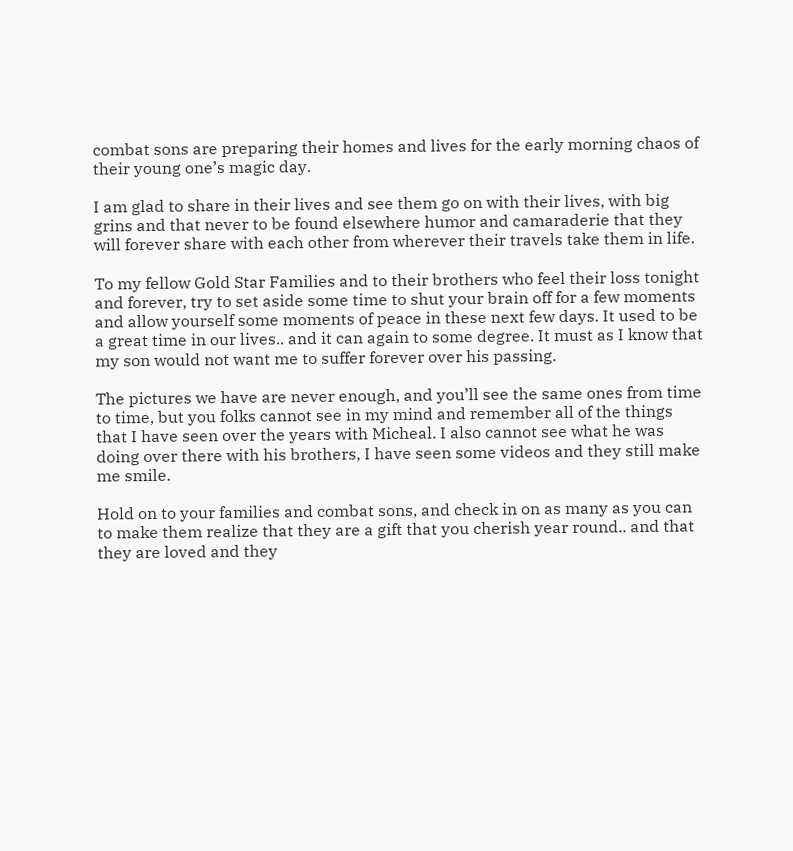combat sons are preparing their homes and lives for the early morning chaos of their young one’s magic day.

I am glad to share in their lives and see them go on with their lives, with big grins and that never to be found elsewhere humor and camaraderie that they will forever share with each other from wherever their travels take them in life.

To my fellow Gold Star Families and to their brothers who feel their loss tonight and forever, try to set aside some time to shut your brain off for a few moments and allow yourself some moments of peace in these next few days. It used to be a great time in our lives.. and it can again to some degree. It must as I know that my son would not want me to suffer forever over his passing.

The pictures we have are never enough, and you’ll see the same ones from time to time, but you folks cannot see in my mind and remember all of the things that I have seen over the years with Micheal. I also cannot see what he was doing over there with his brothers, I have seen some videos and they still make me smile.

Hold on to your families and combat sons, and check in on as many as you can to make them realize that they are a gift that you cherish year round.. and that they are loved and they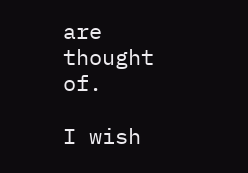are thought of.

I wish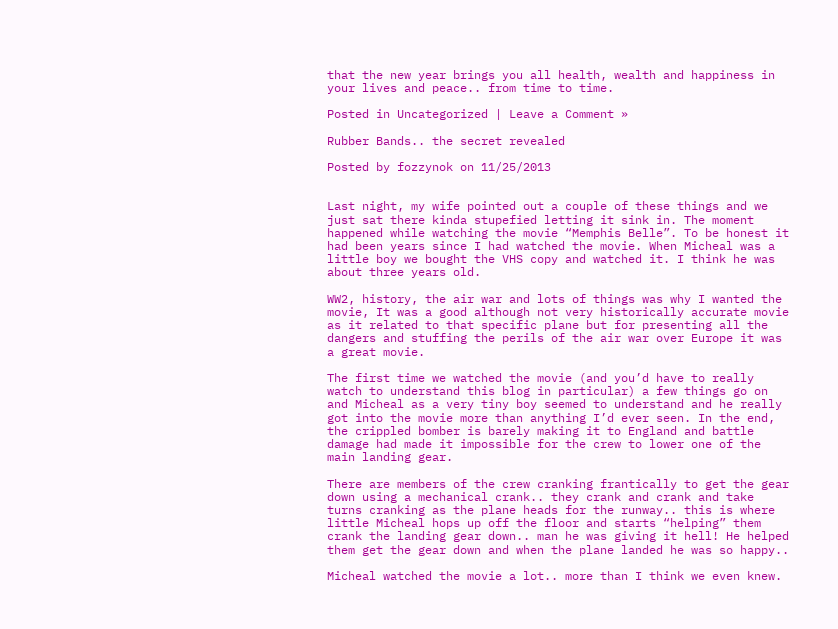that the new year brings you all health, wealth and happiness in your lives and peace.. from time to time.

Posted in Uncategorized | Leave a Comment »

Rubber Bands.. the secret revealed

Posted by fozzynok on 11/25/2013


Last night, my wife pointed out a couple of these things and we just sat there kinda stupefied letting it sink in. The moment happened while watching the movie “Memphis Belle”. To be honest it had been years since I had watched the movie. When Micheal was a little boy we bought the VHS copy and watched it. I think he was about three years old.

WW2, history, the air war and lots of things was why I wanted the movie, It was a good although not very historically accurate movie as it related to that specific plane but for presenting all the dangers and stuffing the perils of the air war over Europe it was a great movie.

The first time we watched the movie (and you’d have to really watch to understand this blog in particular) a few things go on and Micheal as a very tiny boy seemed to understand and he really got into the movie more than anything I’d ever seen. In the end, the crippled bomber is barely making it to England and battle damage had made it impossible for the crew to lower one of the main landing gear.

There are members of the crew cranking frantically to get the gear down using a mechanical crank.. they crank and crank and take turns cranking as the plane heads for the runway.. this is where little Micheal hops up off the floor and starts “helping” them crank the landing gear down.. man he was giving it hell! He helped them get the gear down and when the plane landed he was so happy..

Micheal watched the movie a lot.. more than I think we even knew.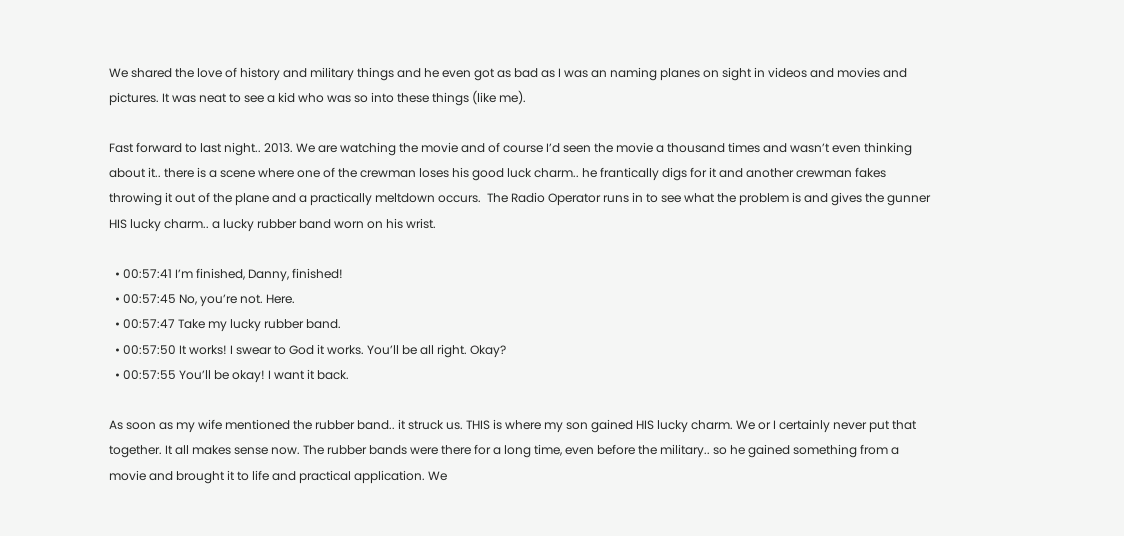We shared the love of history and military things and he even got as bad as I was an naming planes on sight in videos and movies and pictures. It was neat to see a kid who was so into these things (like me).

Fast forward to last night.. 2013. We are watching the movie and of course I’d seen the movie a thousand times and wasn’t even thinking about it.. there is a scene where one of the crewman loses his good luck charm.. he frantically digs for it and another crewman fakes throwing it out of the plane and a practically meltdown occurs.  The Radio Operator runs in to see what the problem is and gives the gunner HIS lucky charm.. a lucky rubber band worn on his wrist.

  • 00:57:41 I’m finished, Danny, finished!
  • 00:57:45 No, you’re not. Here.
  • 00:57:47 Take my lucky rubber band.
  • 00:57:50 It works! I swear to God it works. You’ll be all right. Okay?
  • 00:57:55 You’ll be okay! I want it back.

As soon as my wife mentioned the rubber band.. it struck us. THIS is where my son gained HIS lucky charm. We or I certainly never put that together. It all makes sense now. The rubber bands were there for a long time, even before the military.. so he gained something from a movie and brought it to life and practical application. We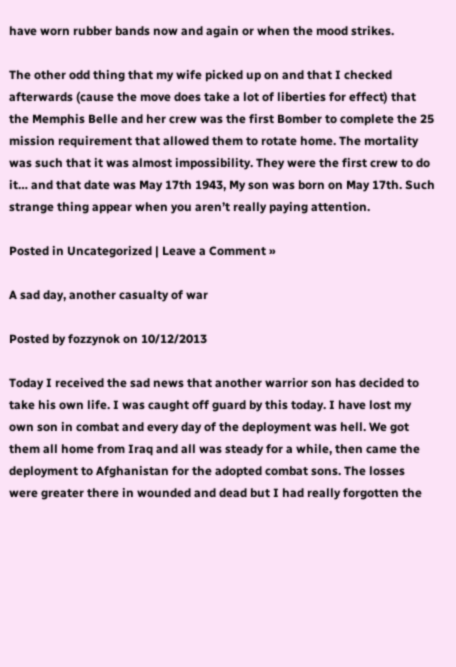have worn rubber bands now and again or when the mood strikes.

The other odd thing that my wife picked up on and that I checked afterwards (cause the move does take a lot of liberties for effect) that the Memphis Belle and her crew was the first Bomber to complete the 25 mission requirement that allowed them to rotate home. The mortality was such that it was almost impossibility. They were the first crew to do it… and that date was May 17th 1943, My son was born on May 17th. Such strange thing appear when you aren’t really paying attention.

Posted in Uncategorized | Leave a Comment »

A sad day, another casualty of war

Posted by fozzynok on 10/12/2013

Today I received the sad news that another warrior son has decided to take his own life. I was caught off guard by this today. I have lost my own son in combat and every day of the deployment was hell. We got them all home from Iraq and all was steady for a while, then came the deployment to Afghanistan for the adopted combat sons. The losses were greater there in wounded and dead but I had really forgotten the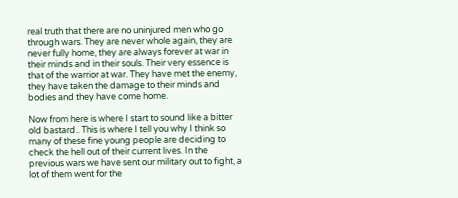real truth that there are no uninjured men who go through wars. They are never whole again, they are never fully home, they are always forever at war in their minds and in their souls. Their very essence is that of the warrior at war. They have met the enemy, they have taken the damage to their minds and bodies and they have come home.

Now from here is where I start to sound like a bitter old bastard.. This is where I tell you why I think so many of these fine young people are deciding to check the hell out of their current lives. In the previous wars we have sent our military out to fight, a lot of them went for the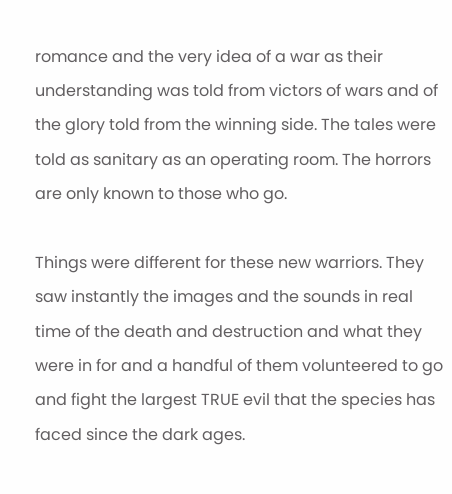romance and the very idea of a war as their understanding was told from victors of wars and of the glory told from the winning side. The tales were told as sanitary as an operating room. The horrors are only known to those who go.

Things were different for these new warriors. They saw instantly the images and the sounds in real time of the death and destruction and what they were in for and a handful of them volunteered to go and fight the largest TRUE evil that the species has faced since the dark ages.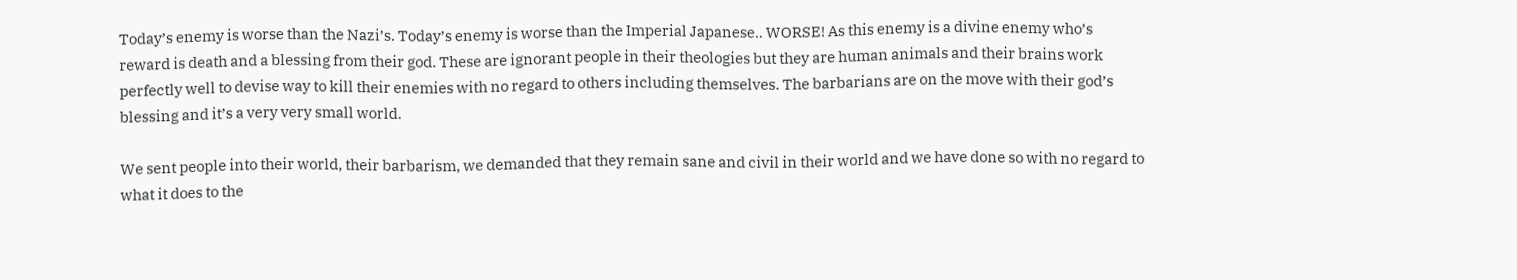Today’s enemy is worse than the Nazi’s. Today’s enemy is worse than the Imperial Japanese.. WORSE! As this enemy is a divine enemy who’s reward is death and a blessing from their god. These are ignorant people in their theologies but they are human animals and their brains work perfectly well to devise way to kill their enemies with no regard to others including themselves. The barbarians are on the move with their god’s blessing and it’s a very very small world.

We sent people into their world, their barbarism, we demanded that they remain sane and civil in their world and we have done so with no regard to what it does to the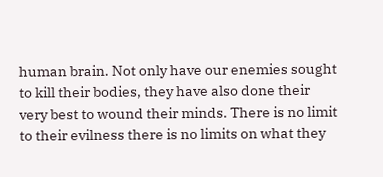human brain. Not only have our enemies sought to kill their bodies, they have also done their very best to wound their minds. There is no limit to their evilness there is no limits on what they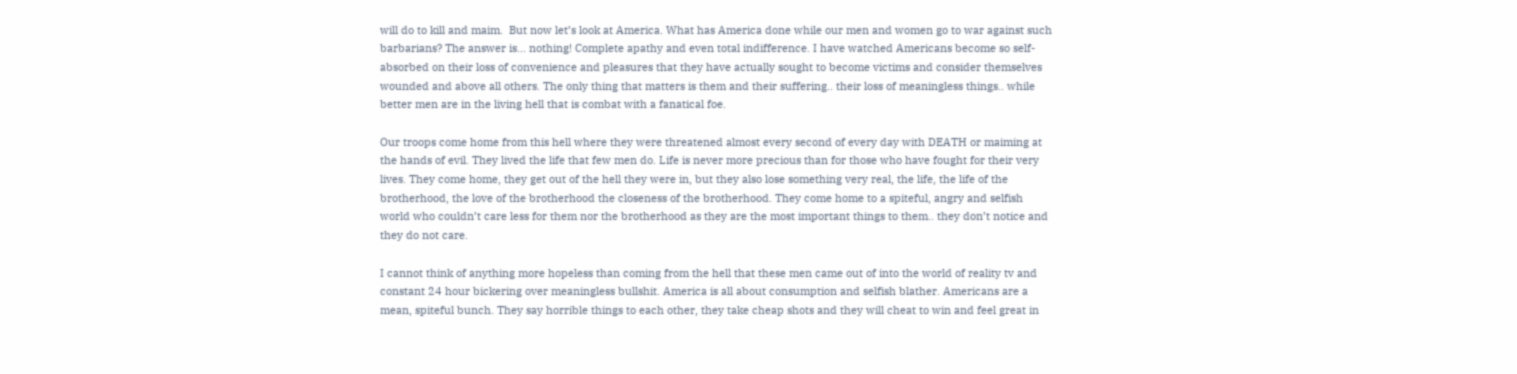will do to kill and maim.  But now let’s look at America. What has America done while our men and women go to war against such barbarians? The answer is… nothing! Complete apathy and even total indifference. I have watched Americans become so self-absorbed on their loss of convenience and pleasures that they have actually sought to become victims and consider themselves wounded and above all others. The only thing that matters is them and their suffering.. their loss of meaningless things.. while better men are in the living hell that is combat with a fanatical foe.

Our troops come home from this hell where they were threatened almost every second of every day with DEATH or maiming at the hands of evil. They lived the life that few men do. Life is never more precious than for those who have fought for their very lives. They come home, they get out of the hell they were in, but they also lose something very real, the life, the life of the brotherhood, the love of the brotherhood the closeness of the brotherhood. They come home to a spiteful, angry and selfish world who couldn’t care less for them nor the brotherhood as they are the most important things to them.. they don’t notice and they do not care.

I cannot think of anything more hopeless than coming from the hell that these men came out of into the world of reality tv and constant 24 hour bickering over meaningless bullshit. America is all about consumption and selfish blather. Americans are a mean, spiteful bunch. They say horrible things to each other, they take cheap shots and they will cheat to win and feel great in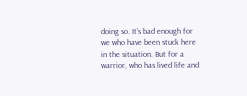doing so. It’s bad enough for we who have been stuck here in the situation. But for a warrior, who has lived life and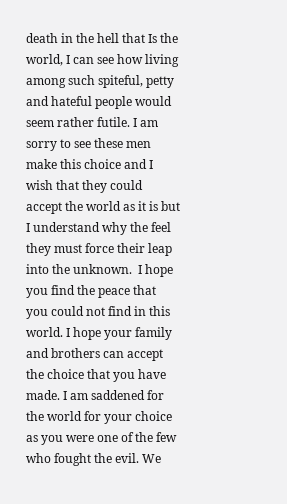death in the hell that Is the world, I can see how living among such spiteful, petty and hateful people would seem rather futile. I am sorry to see these men make this choice and I wish that they could accept the world as it is but I understand why the feel they must force their leap into the unknown.  I hope you find the peace that you could not find in this world. I hope your family and brothers can accept the choice that you have made. I am saddened for the world for your choice as you were one of the few who fought the evil. We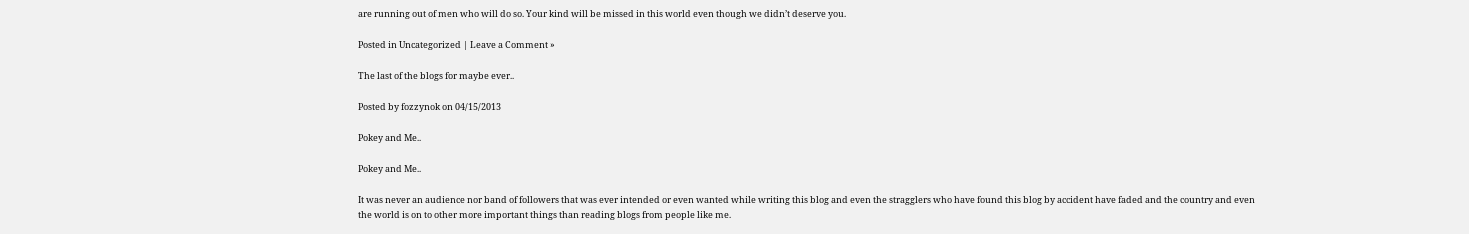are running out of men who will do so. Your kind will be missed in this world even though we didn’t deserve you.

Posted in Uncategorized | Leave a Comment »

The last of the blogs for maybe ever..

Posted by fozzynok on 04/15/2013

Pokey and Me..

Pokey and Me..

It was never an audience nor band of followers that was ever intended or even wanted while writing this blog and even the stragglers who have found this blog by accident have faded and the country and even the world is on to other more important things than reading blogs from people like me.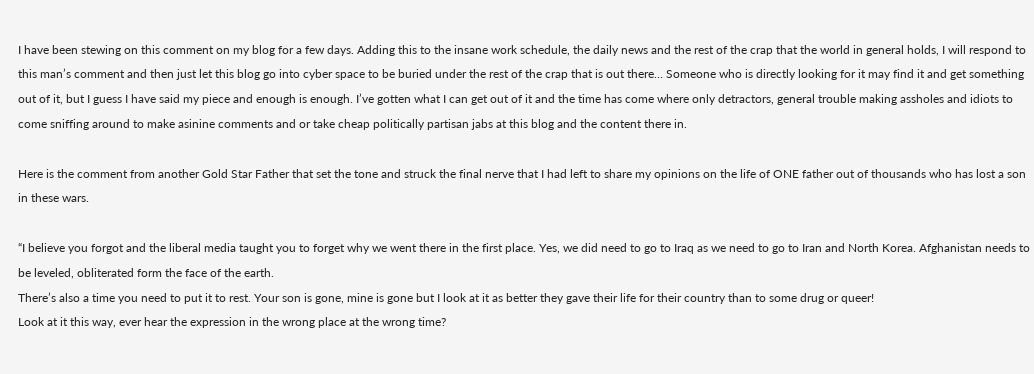I have been stewing on this comment on my blog for a few days. Adding this to the insane work schedule, the daily news and the rest of the crap that the world in general holds, I will respond to this man’s comment and then just let this blog go into cyber space to be buried under the rest of the crap that is out there… Someone who is directly looking for it may find it and get something out of it, but I guess I have said my piece and enough is enough. I’ve gotten what I can get out of it and the time has come where only detractors, general trouble making assholes and idiots to come sniffing around to make asinine comments and or take cheap politically partisan jabs at this blog and the content there in.

Here is the comment from another Gold Star Father that set the tone and struck the final nerve that I had left to share my opinions on the life of ONE father out of thousands who has lost a son in these wars.

“I believe you forgot and the liberal media taught you to forget why we went there in the first place. Yes, we did need to go to Iraq as we need to go to Iran and North Korea. Afghanistan needs to be leveled, obliterated form the face of the earth.
There’s also a time you need to put it to rest. Your son is gone, mine is gone but I look at it as better they gave their life for their country than to some drug or queer!
Look at it this way, ever hear the expression in the wrong place at the wrong time?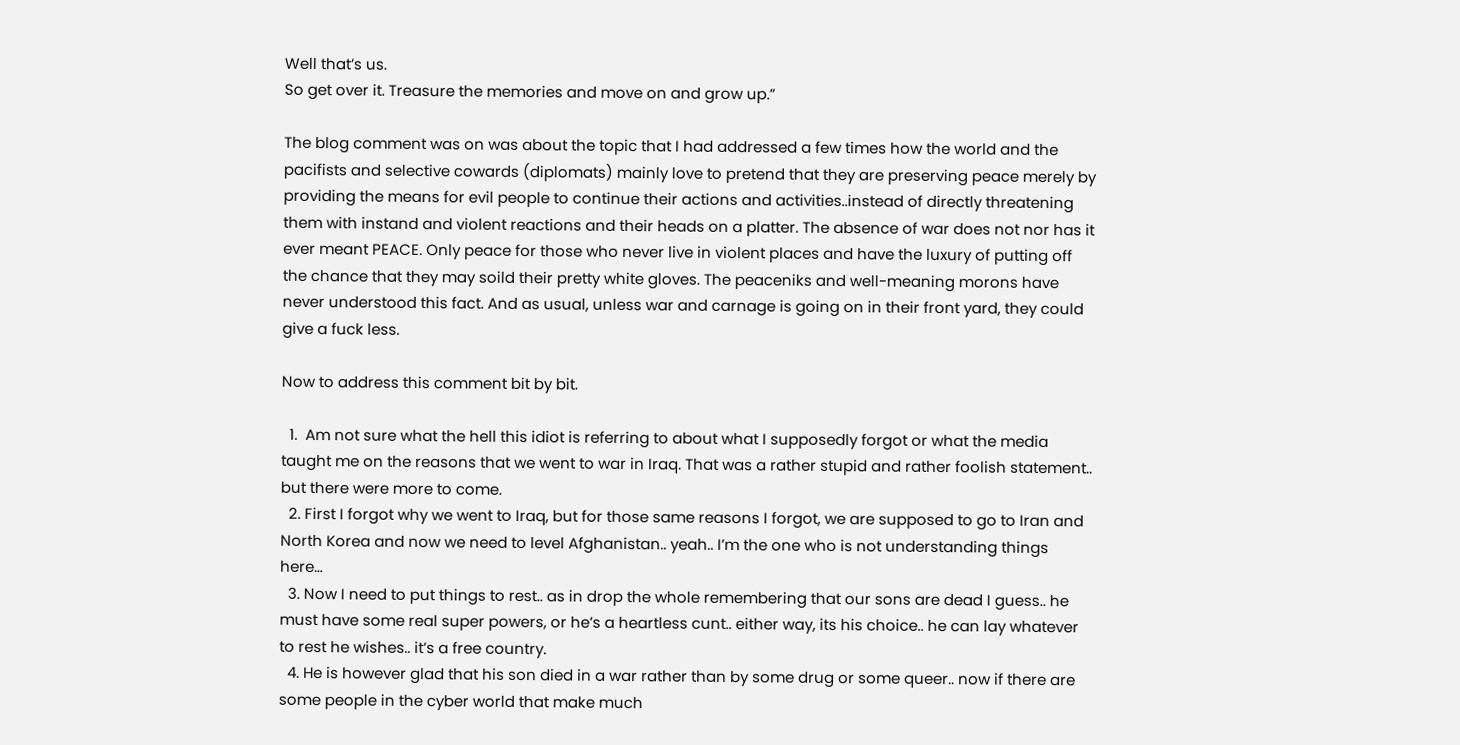Well that’s us.
So get over it. Treasure the memories and move on and grow up.”

The blog comment was on was about the topic that I had addressed a few times how the world and the pacifists and selective cowards (diplomats) mainly love to pretend that they are preserving peace merely by providing the means for evil people to continue their actions and activities..instead of directly threatening them with instand and violent reactions and their heads on a platter. The absence of war does not nor has it ever meant PEACE. Only peace for those who never live in violent places and have the luxury of putting off the chance that they may soild their pretty white gloves. The peaceniks and well-meaning morons have never understood this fact. And as usual, unless war and carnage is going on in their front yard, they could give a fuck less.

Now to address this comment bit by bit.

  1.  Am not sure what the hell this idiot is referring to about what I supposedly forgot or what the media taught me on the reasons that we went to war in Iraq. That was a rather stupid and rather foolish statement.. but there were more to come.
  2. First I forgot why we went to Iraq, but for those same reasons I forgot, we are supposed to go to Iran and North Korea and now we need to level Afghanistan.. yeah.. I’m the one who is not understanding things here…
  3. Now I need to put things to rest.. as in drop the whole remembering that our sons are dead I guess.. he must have some real super powers, or he’s a heartless cunt.. either way, its his choice.. he can lay whatever to rest he wishes.. it’s a free country.
  4. He is however glad that his son died in a war rather than by some drug or some queer.. now if there are some people in the cyber world that make much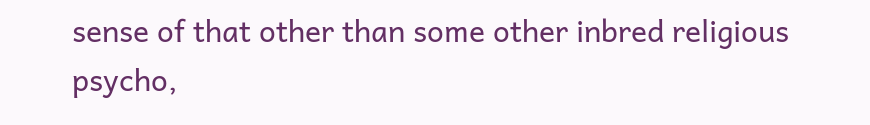sense of that other than some other inbred religious psycho,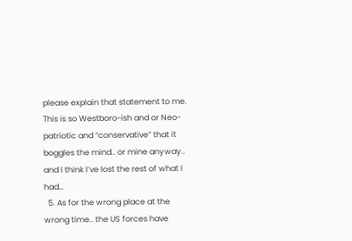please explain that statement to me. This is so Westboro-ish and or Neo-patriotic and “conservative” that it boggles the mind.. or mine anyway.. and I think I’ve lost the rest of what I had…
  5. As for the wrong place at the wrong time.. the US forces have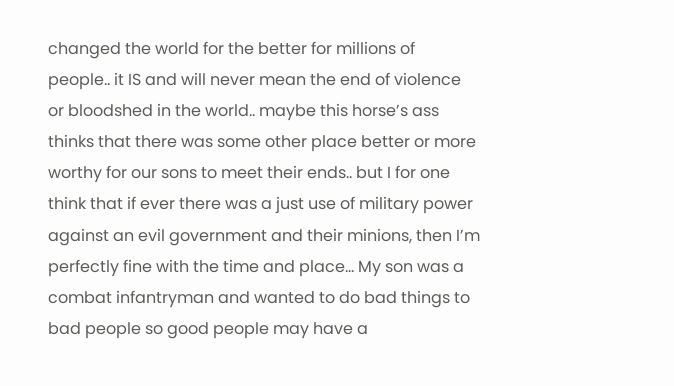changed the world for the better for millions of people.. it IS and will never mean the end of violence or bloodshed in the world.. maybe this horse’s ass thinks that there was some other place better or more worthy for our sons to meet their ends.. but I for one think that if ever there was a just use of military power against an evil government and their minions, then I’m perfectly fine with the time and place… My son was a combat infantryman and wanted to do bad things to bad people so good people may have a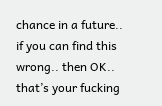chance in a future.. if you can find this wrong.. then OK.. that’s your fucking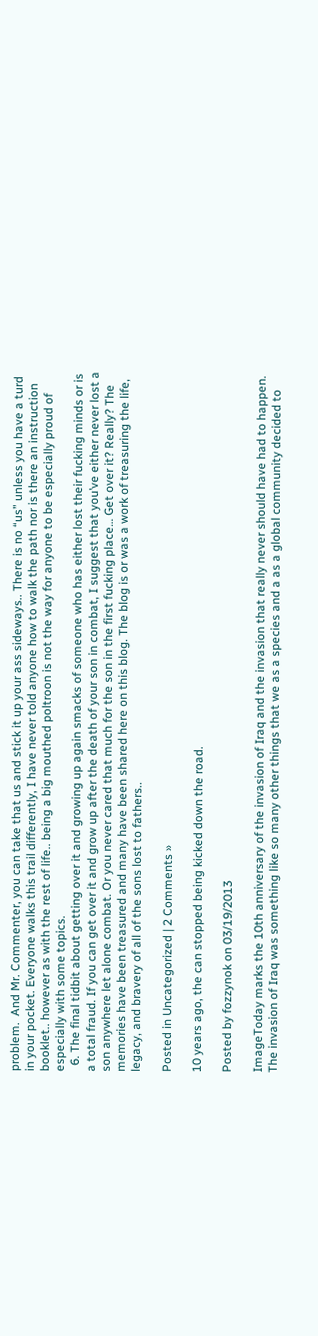problem.  And Mr. Commenter, you can take that us and stick it up your ass sideways.. There is no “us” unless you have a turd in your pocket. Everyone walks this trail differently, I have never told anyone how to walk the path nor is there an instruction booklet.. however as with the rest of life.. being a big mouthed poltroon is not the way for anyone to be especially proud of especially with some topics.
  6. The final tidbit about getting over it and growing up again smacks of someone who has either lost their fucking minds or is a total fraud. If you can get over it and grow up after the death of your son in combat, I suggest that you’ve either never lost a son anywhere let alone combat. Or you never cared that much for the son in the first fucking place… Get over it? Really? The memories have been treasured and many have been shared here on this blog. The blog is or was a work of treasuring the life, legacy, and bravery of all of the sons lost to fathers..

Posted in Uncategorized | 2 Comments »

10 years ago, the can stopped being kicked down the road.

Posted by fozzynok on 03/19/2013

ImageToday marks the 10th anniversary of the invasion of Iraq and the invasion that really never should have had to happen. The invasion of Iraq was something like so many other things that we as a species and a as a global community decided to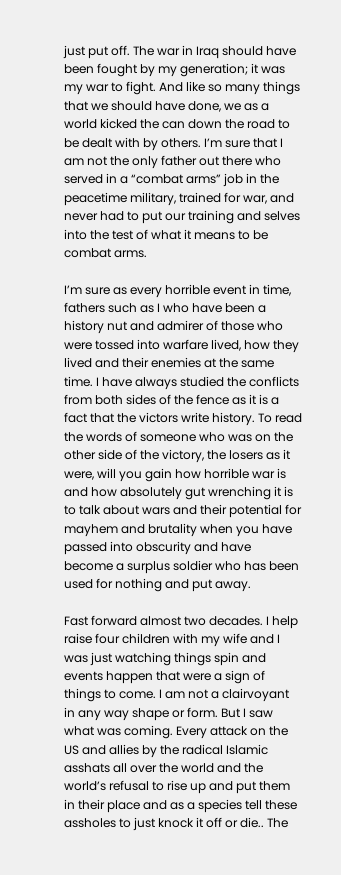just put off. The war in Iraq should have been fought by my generation; it was my war to fight. And like so many things that we should have done, we as a world kicked the can down the road to be dealt with by others. I’m sure that I am not the only father out there who served in a “combat arms” job in the peacetime military, trained for war, and never had to put our training and selves into the test of what it means to be combat arms.

I’m sure as every horrible event in time, fathers such as I who have been a history nut and admirer of those who were tossed into warfare lived, how they lived and their enemies at the same time. I have always studied the conflicts from both sides of the fence as it is a fact that the victors write history. To read the words of someone who was on the other side of the victory, the losers as it were, will you gain how horrible war is and how absolutely gut wrenching it is to talk about wars and their potential for mayhem and brutality when you have passed into obscurity and have become a surplus soldier who has been used for nothing and put away.

Fast forward almost two decades. I help raise four children with my wife and I was just watching things spin and events happen that were a sign of things to come. I am not a clairvoyant in any way shape or form. But I saw what was coming. Every attack on the US and allies by the radical Islamic asshats all over the world and the world’s refusal to rise up and put them in their place and as a species tell these assholes to just knock it off or die.. The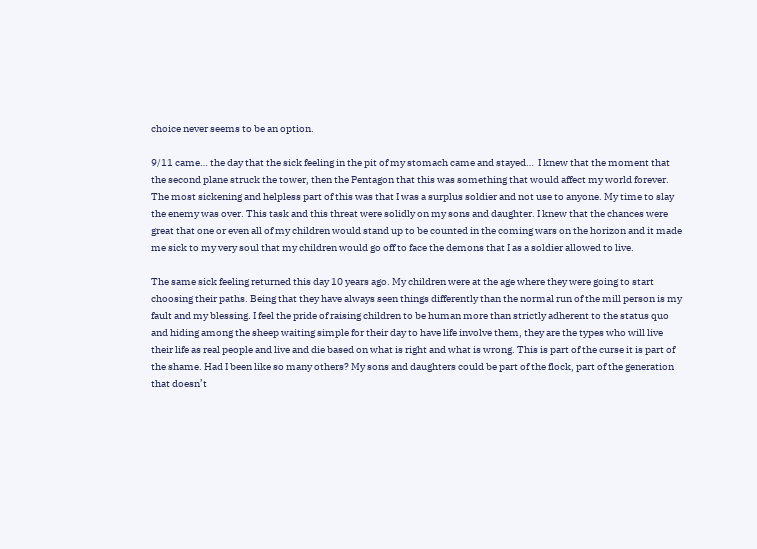choice never seems to be an option.

9/11 came… the day that the sick feeling in the pit of my stomach came and stayed…  I knew that the moment that the second plane struck the tower, then the Pentagon that this was something that would affect my world forever. The most sickening and helpless part of this was that I was a surplus soldier and not use to anyone. My time to slay the enemy was over. This task and this threat were solidly on my sons and daughter. I knew that the chances were great that one or even all of my children would stand up to be counted in the coming wars on the horizon and it made me sick to my very soul that my children would go off to face the demons that I as a soldier allowed to live.

The same sick feeling returned this day 10 years ago. My children were at the age where they were going to start choosing their paths. Being that they have always seen things differently than the normal run of the mill person is my fault and my blessing. I feel the pride of raising children to be human more than strictly adherent to the status quo and hiding among the sheep waiting simple for their day to have life involve them, they are the types who will live their life as real people and live and die based on what is right and what is wrong. This is part of the curse it is part of the shame. Had I been like so many others? My sons and daughters could be part of the flock, part of the generation that doesn’t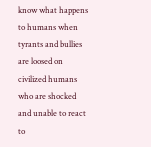know what happens to humans when tyrants and bullies are loosed on civilized humans who are shocked and unable to react to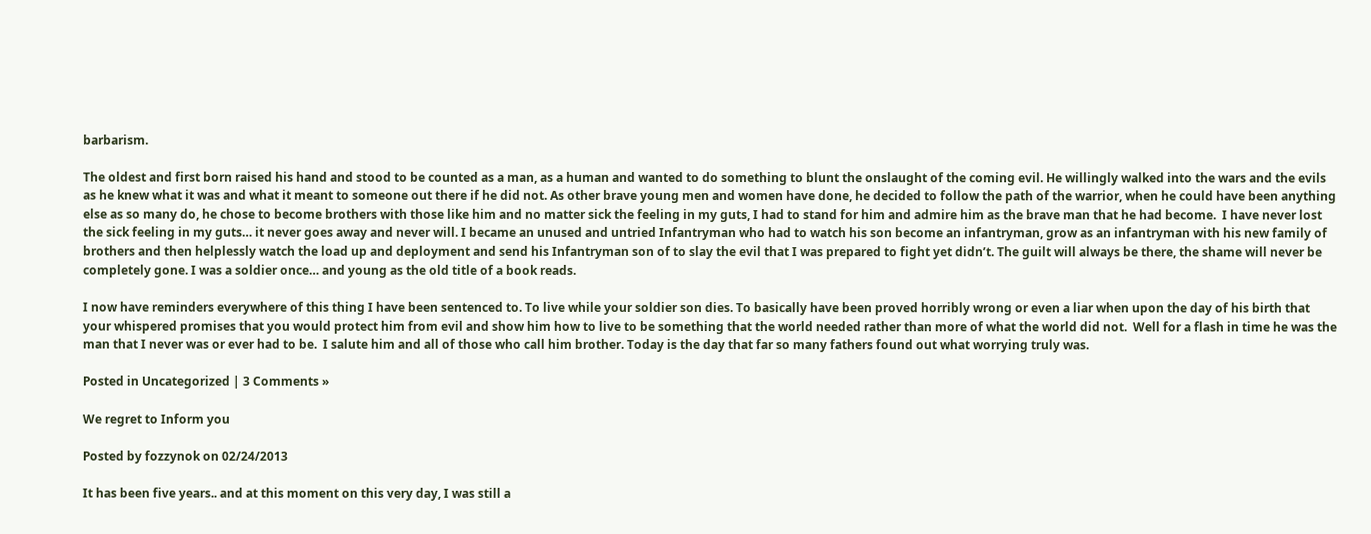barbarism.

The oldest and first born raised his hand and stood to be counted as a man, as a human and wanted to do something to blunt the onslaught of the coming evil. He willingly walked into the wars and the evils as he knew what it was and what it meant to someone out there if he did not. As other brave young men and women have done, he decided to follow the path of the warrior, when he could have been anything else as so many do, he chose to become brothers with those like him and no matter sick the feeling in my guts, I had to stand for him and admire him as the brave man that he had become.  I have never lost the sick feeling in my guts… it never goes away and never will. I became an unused and untried Infantryman who had to watch his son become an infantryman, grow as an infantryman with his new family of brothers and then helplessly watch the load up and deployment and send his Infantryman son of to slay the evil that I was prepared to fight yet didn’t. The guilt will always be there, the shame will never be completely gone. I was a soldier once… and young as the old title of a book reads.

I now have reminders everywhere of this thing I have been sentenced to. To live while your soldier son dies. To basically have been proved horribly wrong or even a liar when upon the day of his birth that your whispered promises that you would protect him from evil and show him how to live to be something that the world needed rather than more of what the world did not.  Well for a flash in time he was the man that I never was or ever had to be.  I salute him and all of those who call him brother. Today is the day that far so many fathers found out what worrying truly was.

Posted in Uncategorized | 3 Comments »

We regret to Inform you

Posted by fozzynok on 02/24/2013

It has been five years.. and at this moment on this very day, I was still a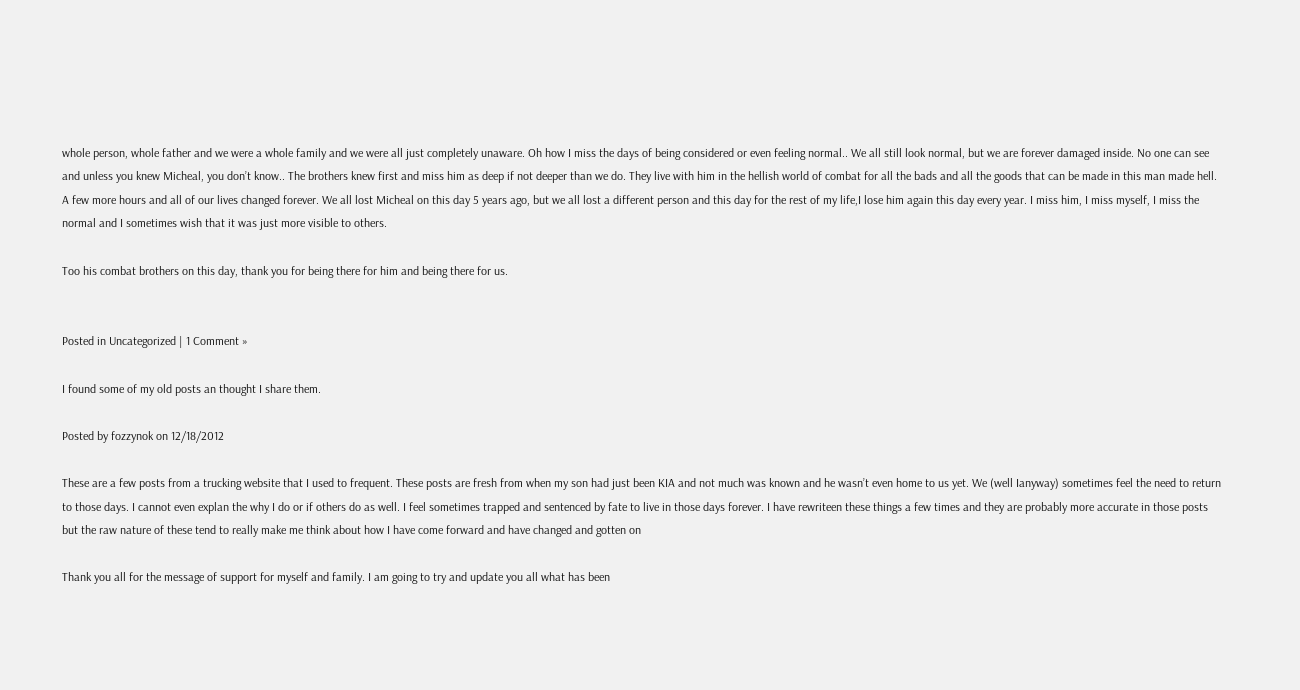whole person, whole father and we were a whole family and we were all just completely unaware. Oh how I miss the days of being considered or even feeling normal.. We all still look normal, but we are forever damaged inside. No one can see and unless you knew Micheal, you don’t know.. The brothers knew first and miss him as deep if not deeper than we do. They live with him in the hellish world of combat for all the bads and all the goods that can be made in this man made hell. A few more hours and all of our lives changed forever. We all lost Micheal on this day 5 years ago, but we all lost a different person and this day for the rest of my life,I lose him again this day every year. I miss him, I miss myself, I miss the normal and I sometimes wish that it was just more visible to others.

Too his combat brothers on this day, thank you for being there for him and being there for us.


Posted in Uncategorized | 1 Comment »

I found some of my old posts an thought I share them.

Posted by fozzynok on 12/18/2012

These are a few posts from a trucking website that I used to frequent. These posts are fresh from when my son had just been KIA and not much was known and he wasn’t even home to us yet. We (well Ianyway) sometimes feel the need to return to those days. I cannot even explan the why I do or if others do as well. I feel sometimes trapped and sentenced by fate to live in those days forever. I have rewriteen these things a few times and they are probably more accurate in those posts but the raw nature of these tend to really make me think about how I have come forward and have changed and gotten on

Thank you all for the message of support for myself and family. I am going to try and update you all what has been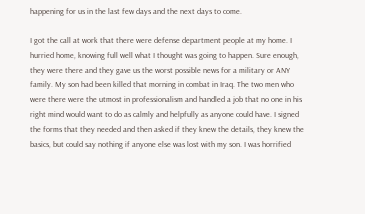happening for us in the last few days and the next days to come.

I got the call at work that there were defense department people at my home. I hurried home, knowing full well what I thought was going to happen. Sure enough, they were there and they gave us the worst possible news for a military or ANY family. My son had been killed that morning in combat in Iraq. The two men who were there were the utmost in professionalism and handled a job that no one in his right mind would want to do as calmly and helpfully as anyone could have. I signed the forms that they needed and then asked if they knew the details, they knew the basics, but could say nothing if anyone else was lost with my son. I was horrified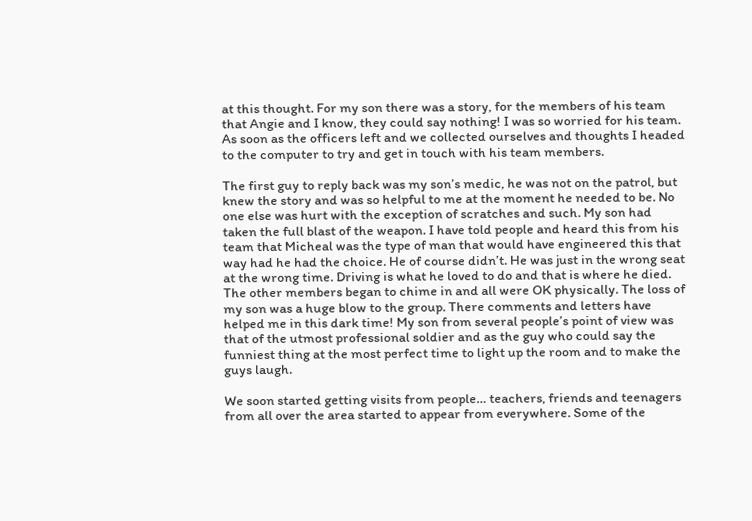at this thought. For my son there was a story, for the members of his team that Angie and I know, they could say nothing! I was so worried for his team. As soon as the officers left and we collected ourselves and thoughts I headed to the computer to try and get in touch with his team members.

The first guy to reply back was my son’s medic, he was not on the patrol, but knew the story and was so helpful to me at the moment he needed to be. No one else was hurt with the exception of scratches and such. My son had taken the full blast of the weapon. I have told people and heard this from his team that Micheal was the type of man that would have engineered this that way had he had the choice. He of course didn’t. He was just in the wrong seat at the wrong time. Driving is what he loved to do and that is where he died. The other members began to chime in and all were OK physically. The loss of my son was a huge blow to the group. There comments and letters have helped me in this dark time! My son from several people’s point of view was that of the utmost professional soldier and as the guy who could say the funniest thing at the most perfect time to light up the room and to make the guys laugh.

We soon started getting visits from people… teachers, friends and teenagers from all over the area started to appear from everywhere. Some of the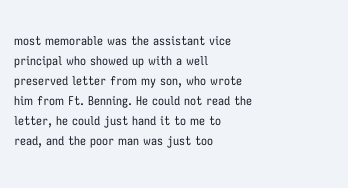most memorable was the assistant vice principal who showed up with a well preserved letter from my son, who wrote him from Ft. Benning. He could not read the letter, he could just hand it to me to read, and the poor man was just too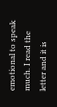emotional to speak much. I read the letter and it is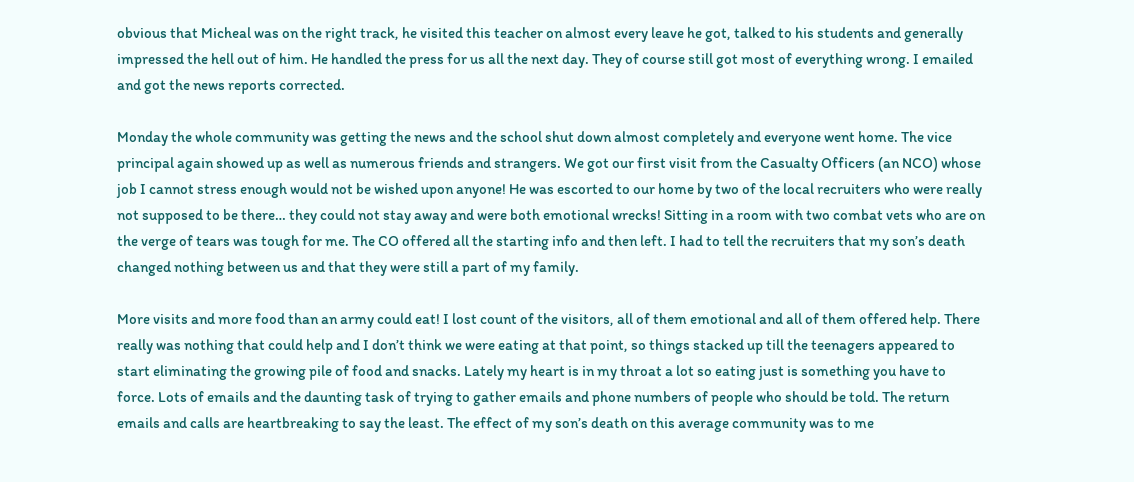obvious that Micheal was on the right track, he visited this teacher on almost every leave he got, talked to his students and generally impressed the hell out of him. He handled the press for us all the next day. They of course still got most of everything wrong. I emailed and got the news reports corrected.

Monday the whole community was getting the news and the school shut down almost completely and everyone went home. The vice principal again showed up as well as numerous friends and strangers. We got our first visit from the Casualty Officers (an NCO) whose job I cannot stress enough would not be wished upon anyone! He was escorted to our home by two of the local recruiters who were really not supposed to be there… they could not stay away and were both emotional wrecks! Sitting in a room with two combat vets who are on the verge of tears was tough for me. The CO offered all the starting info and then left. I had to tell the recruiters that my son’s death changed nothing between us and that they were still a part of my family.

More visits and more food than an army could eat! I lost count of the visitors, all of them emotional and all of them offered help. There really was nothing that could help and I don’t think we were eating at that point, so things stacked up till the teenagers appeared to start eliminating the growing pile of food and snacks. Lately my heart is in my throat a lot so eating just is something you have to force. Lots of emails and the daunting task of trying to gather emails and phone numbers of people who should be told. The return emails and calls are heartbreaking to say the least. The effect of my son’s death on this average community was to me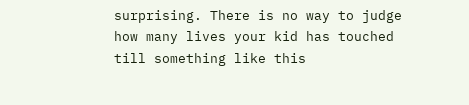surprising. There is no way to judge how many lives your kid has touched till something like this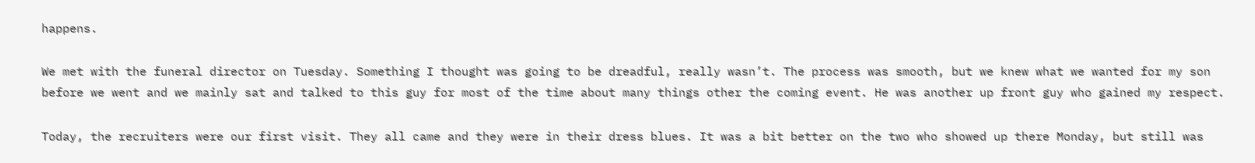happens.

We met with the funeral director on Tuesday. Something I thought was going to be dreadful, really wasn’t. The process was smooth, but we knew what we wanted for my son before we went and we mainly sat and talked to this guy for most of the time about many things other the coming event. He was another up front guy who gained my respect.

Today, the recruiters were our first visit. They all came and they were in their dress blues. It was a bit better on the two who showed up there Monday, but still was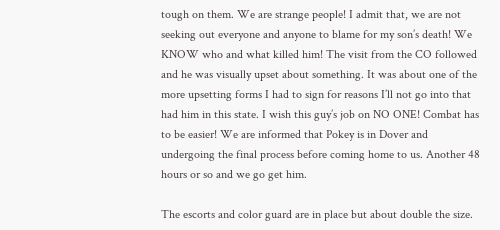tough on them. We are strange people! I admit that, we are not seeking out everyone and anyone to blame for my son’s death! We KNOW who and what killed him! The visit from the CO followed and he was visually upset about something. It was about one of the more upsetting forms I had to sign for reasons I’ll not go into that had him in this state. I wish this guy’s job on NO ONE! Combat has to be easier! We are informed that Pokey is in Dover and undergoing the final process before coming home to us. Another 48 hours or so and we go get him.

The escorts and color guard are in place but about double the size.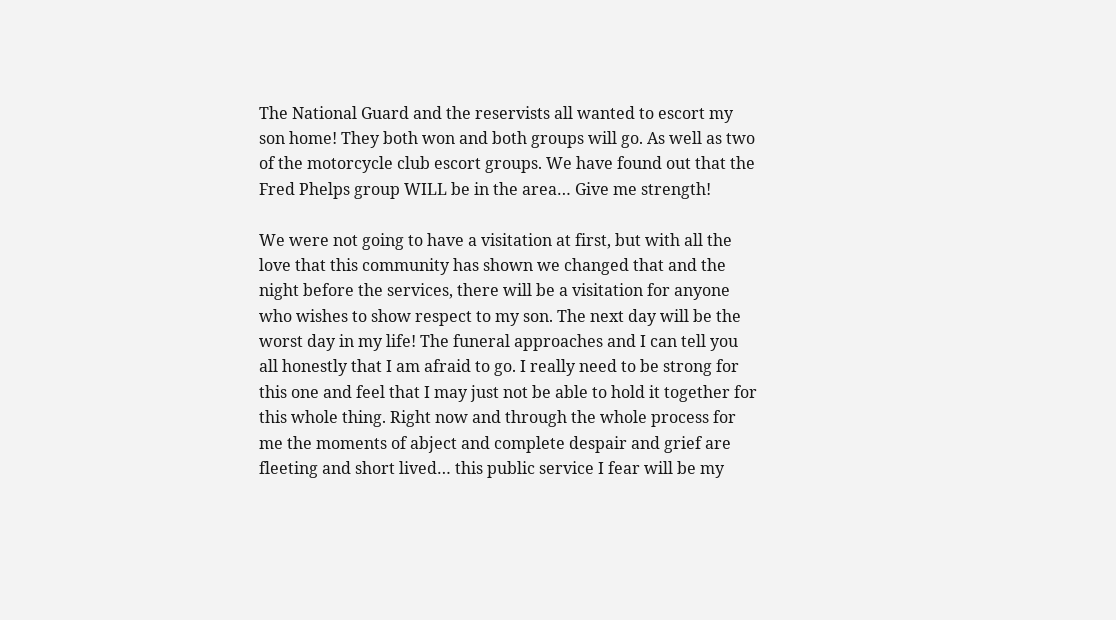The National Guard and the reservists all wanted to escort my son home! They both won and both groups will go. As well as two of the motorcycle club escort groups. We have found out that the Fred Phelps group WILL be in the area… Give me strength!

We were not going to have a visitation at first, but with all the love that this community has shown we changed that and the night before the services, there will be a visitation for anyone who wishes to show respect to my son. The next day will be the worst day in my life! The funeral approaches and I can tell you all honestly that I am afraid to go. I really need to be strong for this one and feel that I may just not be able to hold it together for this whole thing. Right now and through the whole process for me the moments of abject and complete despair and grief are fleeting and short lived… this public service I fear will be my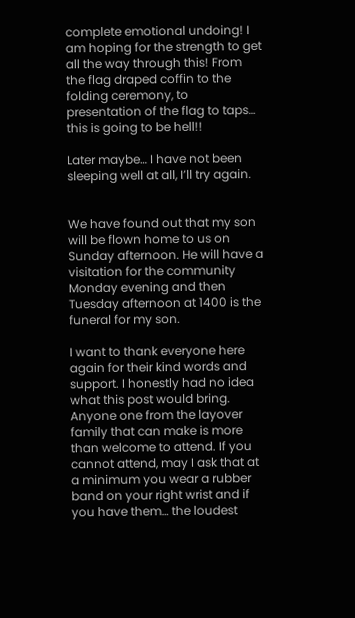complete emotional undoing! I am hoping for the strength to get all the way through this! From the flag draped coffin to the folding ceremony, to presentation of the flag to taps… this is going to be hell!!

Later maybe… I have not been sleeping well at all, I’ll try again.


We have found out that my son will be flown home to us on Sunday afternoon. He will have a visitation for the community Monday evening and then Tuesday afternoon at 1400 is the funeral for my son.

I want to thank everyone here again for their kind words and support. I honestly had no idea what this post would bring. Anyone one from the layover family that can make is more than welcome to attend. If you cannot attend, may I ask that at a minimum you wear a rubber band on your right wrist and if you have them… the loudest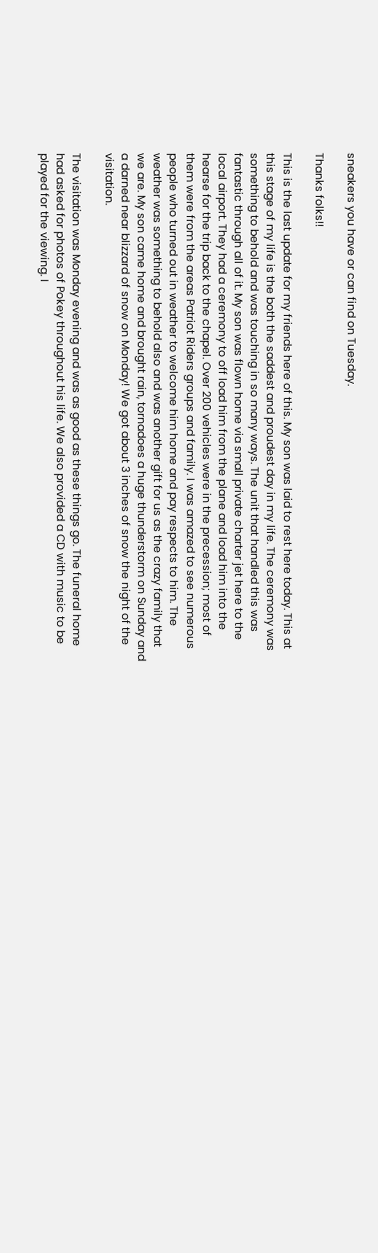sneakers you have or can find on Tuesday.

Thanks folks!!

This is the last update for my friends here of this. My son was laid to rest here today. This at this stage of my life is the both the saddest and proudest day in my life. The ceremony was something to behold and was touching in so many ways. The unit that handled this was fantastic through all of it. My son was flown home via small private charter jet here to the local airport. They had a ceremony to off load him from the plane and load him into the hearse for the trip back to the chapel. Over 200 vehicles were in the precession; most of them were from the areas Patriot Riders groups and family. I was amazed to see numerous people who turned out in weather to welcome him home and pay respects to him. The weather was something to behold also and was another gift for us as the crazy family that we are. My son came home and brought rain, tornadoes a huge thunderstorm on Sunday and a darned near blizzard of snow on Monday! We got about 3 inches of snow the night of the visitation.

The visitation was Monday evening and was as good as these things go. The funeral home had asked for photos of Pokey throughout his life. We also provided a CD with music to be played for the viewing. I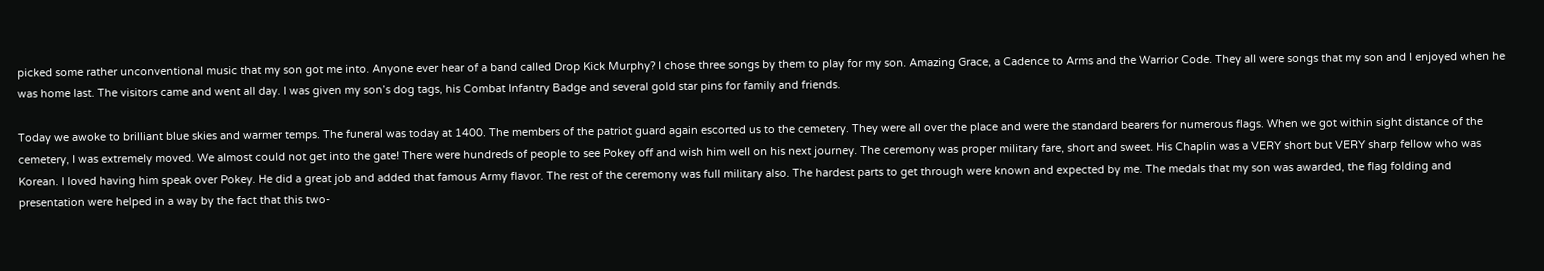picked some rather unconventional music that my son got me into. Anyone ever hear of a band called Drop Kick Murphy? I chose three songs by them to play for my son. Amazing Grace, a Cadence to Arms and the Warrior Code. They all were songs that my son and l enjoyed when he was home last. The visitors came and went all day. I was given my son’s dog tags, his Combat Infantry Badge and several gold star pins for family and friends.

Today we awoke to brilliant blue skies and warmer temps. The funeral was today at 1400. The members of the patriot guard again escorted us to the cemetery. They were all over the place and were the standard bearers for numerous flags. When we got within sight distance of the cemetery, I was extremely moved. We almost could not get into the gate! There were hundreds of people to see Pokey off and wish him well on his next journey. The ceremony was proper military fare, short and sweet. His Chaplin was a VERY short but VERY sharp fellow who was Korean. I loved having him speak over Pokey. He did a great job and added that famous Army flavor. The rest of the ceremony was full military also. The hardest parts to get through were known and expected by me. The medals that my son was awarded, the flag folding and presentation were helped in a way by the fact that this two-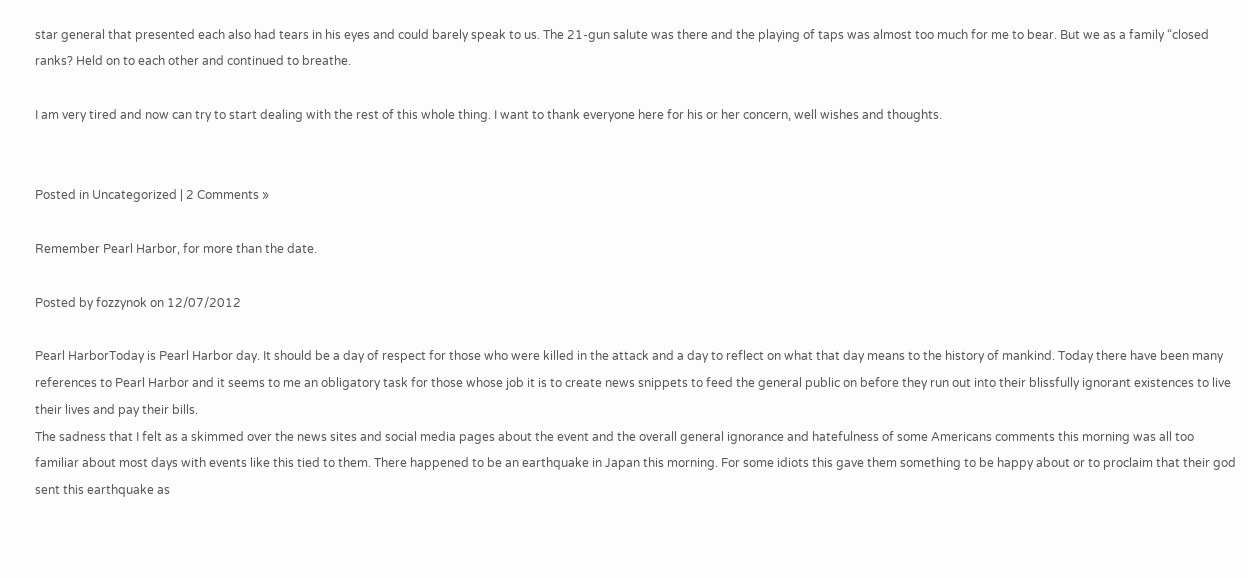star general that presented each also had tears in his eyes and could barely speak to us. The 21-gun salute was there and the playing of taps was almost too much for me to bear. But we as a family “closed ranks? Held on to each other and continued to breathe.

I am very tired and now can try to start dealing with the rest of this whole thing. I want to thank everyone here for his or her concern, well wishes and thoughts.


Posted in Uncategorized | 2 Comments »

Remember Pearl Harbor, for more than the date.

Posted by fozzynok on 12/07/2012

Pearl HarborToday is Pearl Harbor day. It should be a day of respect for those who were killed in the attack and a day to reflect on what that day means to the history of mankind. Today there have been many references to Pearl Harbor and it seems to me an obligatory task for those whose job it is to create news snippets to feed the general public on before they run out into their blissfully ignorant existences to live their lives and pay their bills.
The sadness that I felt as a skimmed over the news sites and social media pages about the event and the overall general ignorance and hatefulness of some Americans comments this morning was all too familiar about most days with events like this tied to them. There happened to be an earthquake in Japan this morning. For some idiots this gave them something to be happy about or to proclaim that their god sent this earthquake as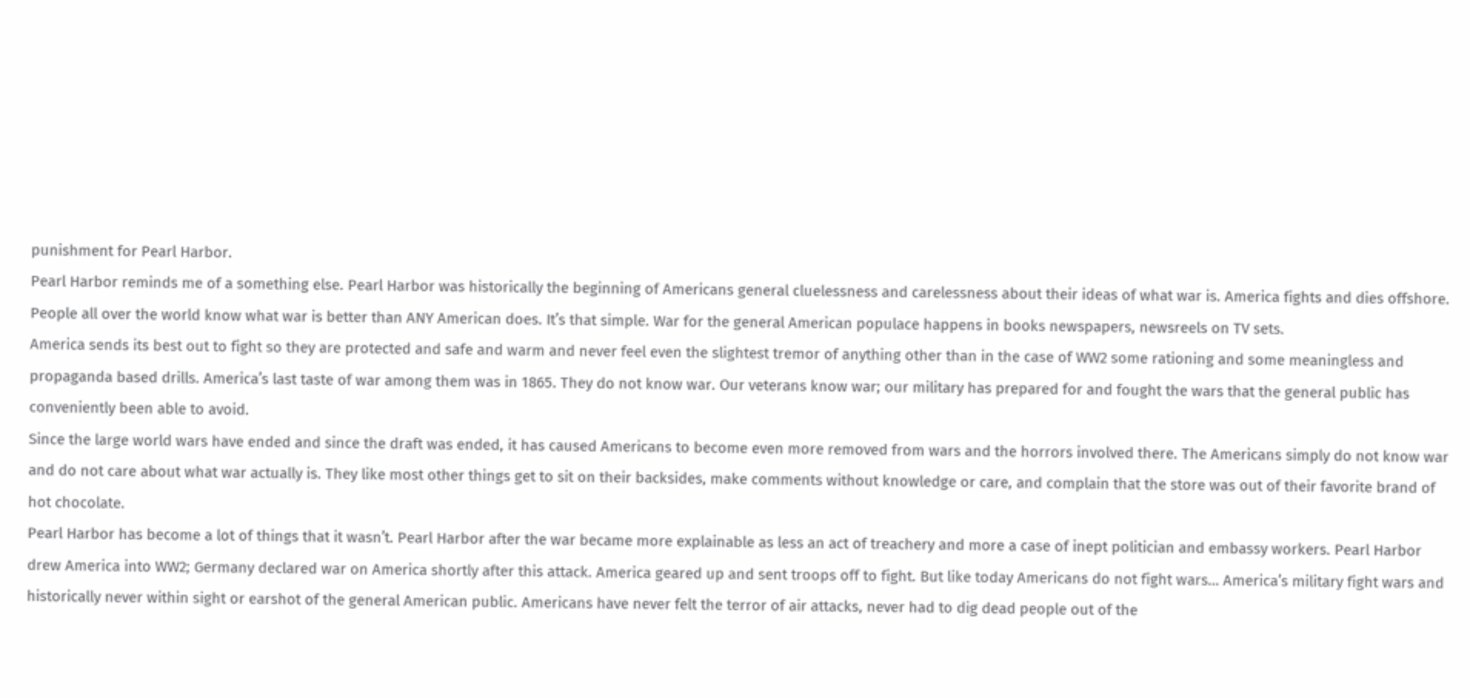punishment for Pearl Harbor.
Pearl Harbor reminds me of a something else. Pearl Harbor was historically the beginning of Americans general cluelessness and carelessness about their ideas of what war is. America fights and dies offshore. People all over the world know what war is better than ANY American does. It’s that simple. War for the general American populace happens in books newspapers, newsreels on TV sets.
America sends its best out to fight so they are protected and safe and warm and never feel even the slightest tremor of anything other than in the case of WW2 some rationing and some meaningless and propaganda based drills. America’s last taste of war among them was in 1865. They do not know war. Our veterans know war; our military has prepared for and fought the wars that the general public has conveniently been able to avoid.
Since the large world wars have ended and since the draft was ended, it has caused Americans to become even more removed from wars and the horrors involved there. The Americans simply do not know war and do not care about what war actually is. They like most other things get to sit on their backsides, make comments without knowledge or care, and complain that the store was out of their favorite brand of hot chocolate.
Pearl Harbor has become a lot of things that it wasn’t. Pearl Harbor after the war became more explainable as less an act of treachery and more a case of inept politician and embassy workers. Pearl Harbor drew America into WW2; Germany declared war on America shortly after this attack. America geared up and sent troops off to fight. But like today Americans do not fight wars… America’s military fight wars and historically never within sight or earshot of the general American public. Americans have never felt the terror of air attacks, never had to dig dead people out of the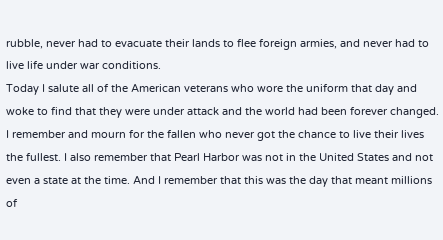rubble, never had to evacuate their lands to flee foreign armies, and never had to live life under war conditions.
Today I salute all of the American veterans who wore the uniform that day and woke to find that they were under attack and the world had been forever changed. I remember and mourn for the fallen who never got the chance to live their lives the fullest. I also remember that Pearl Harbor was not in the United States and not even a state at the time. And I remember that this was the day that meant millions of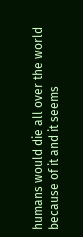humans would die all over the world because of it and it seems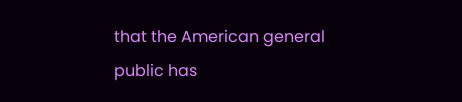that the American general public has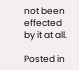not been effected by it at all.

Posted in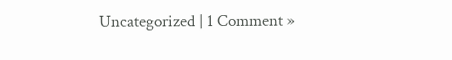Uncategorized | 1 Comment »